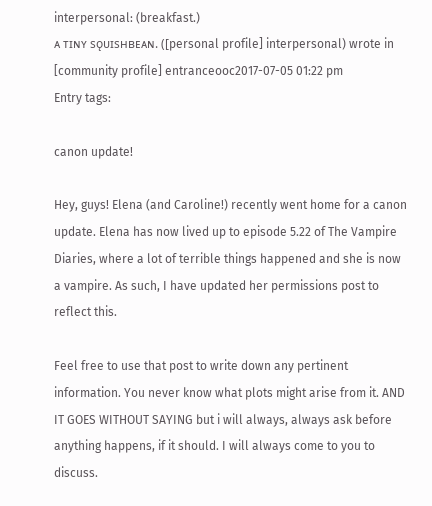interpersonal: (breakfast.)
ᴀ ᴛɪɴʏ sǫᴜɪsʜʙᴇᴀɴ. ([personal profile] interpersonal) wrote in [community profile] entranceooc2017-07-05 01:22 pm
Entry tags:

canon update!

Hey, guys! Elena (and Caroline!) recently went home for a canon update. Elena has now lived up to episode 5.22 of The Vampire Diaries, where a lot of terrible things happened and she is now a vampire. As such, I have updated her permissions post to reflect this.

Feel free to use that post to write down any pertinent information. You never know what plots might arise from it. AND IT GOES WITHOUT SAYING but i will always, always ask before anything happens, if it should. I will always come to you to discuss.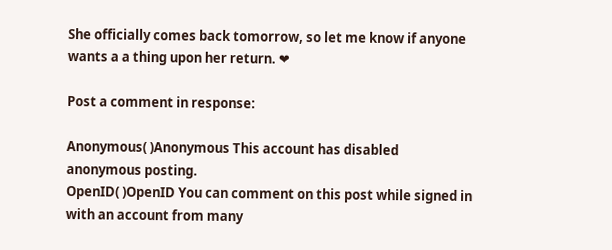She officially comes back tomorrow, so let me know if anyone wants a a thing upon her return. ❤

Post a comment in response:

Anonymous( )Anonymous This account has disabled anonymous posting.
OpenID( )OpenID You can comment on this post while signed in with an account from many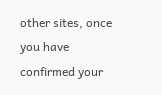other sites, once you have confirmed your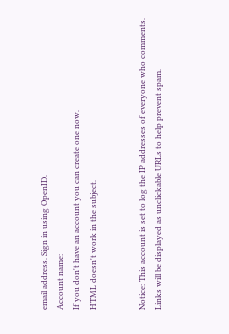email address. Sign in using OpenID.
Account name:
If you don't have an account you can create one now.
HTML doesn't work in the subject.


Notice: This account is set to log the IP addresses of everyone who comments.
Links will be displayed as unclickable URLs to help prevent spam.